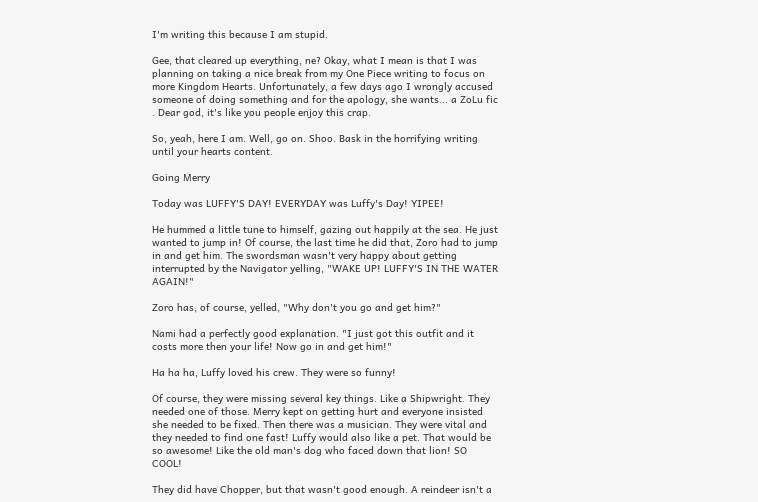I'm writing this because I am stupid.

Gee, that cleared up everything, ne? Okay, what I mean is that I was planning on taking a nice break from my One Piece writing to focus on more Kingdom Hearts. Unfortunately, a few days ago I wrongly accused someone of doing something and for the apology, she wants... a ZoLu fic . Dear god, it's like you people enjoy this crap.

So, yeah, here I am. Well, go on. Shoo. Bask in the horrifying writing until your hearts content.

Going Merry

Today was LUFFY'S DAY! EVERYDAY was Luffy's Day! YIPEE!

He hummed a little tune to himself, gazing out happily at the sea. He just wanted to jump in! Of course, the last time he did that, Zoro had to jump in and get him. The swordsman wasn't very happy about getting interrupted by the Navigator yelling, "WAKE UP! LUFFY'S IN THE WATER AGAIN!"

Zoro has, of course, yelled, "Why don't you go and get him?"

Nami had a perfectly good explanation. "I just got this outfit and it costs more then your life! Now go in and get him!"

Ha ha ha, Luffy loved his crew. They were so funny!

Of course, they were missing several key things. Like a Shipwright. They needed one of those. Merry kept on getting hurt and everyone insisted she needed to be fixed. Then there was a musician. They were vital and they needed to find one fast! Luffy would also like a pet. That would be so awesome! Like the old man's dog who faced down that lion! SO COOL!

They did have Chopper, but that wasn't good enough. A reindeer isn't a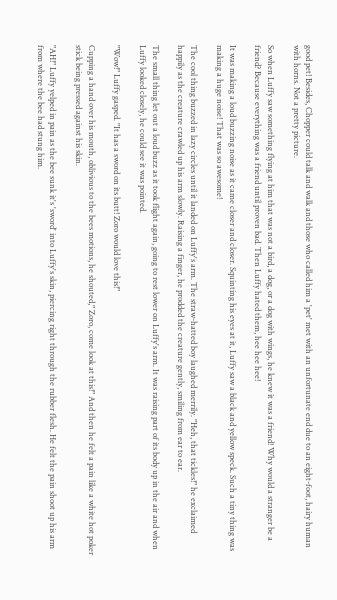good pet! Besides, Chopper could talk and walk and those who called him a 'pet' met with an unfortunate end due to an eight-foot, hairy human with horns. Not a pretty picture.

So when Luffy saw something flying at him that was not a bird, a dog, or a dog with wings, he knew it was a friend! Why would a stranger be a friend? Because everything was a friend until proven bad. Then Luffy hated them, hee hee hee!

It was making a loud buzzing noise as it came closer and closer. Squinting his eyes at it, Luffy saw a black and yellow speck. Such a tiny thing was making a huge noise! That was so awesome!

The cool thing buzzed in lazy circles until it landed on Luffy's arm. The straw-hatted boy laughed merrily. "Heh, that tickles!" he exclaimed happily as the creature crawled up his arm slowly. Raising a finger, he prodded the creature gently, smiling from ear to ear.

The small thing let out a loud buzz as it took flight again, going to rest lower on Luffy's arm. It was raising part of its body up in the air and when Luffy looked closely, he could see it was pointed.

"Wow!" Luffy gasped. "It has a sword on its butt! Zoro would love this!"

Cupping a hand over his mouth, oblivious to the bees motions, he shouted," Zoro, come look at this!" And then he felt a pain like a white hot poker stick being pressed against his skin.

"AH!" Luffy yelped in pain as the bee sunk it's 'sword' into Luffy's skin, piercing right through the rubber flesh. He felt the pain shoot up his arm from where the bee had stung him.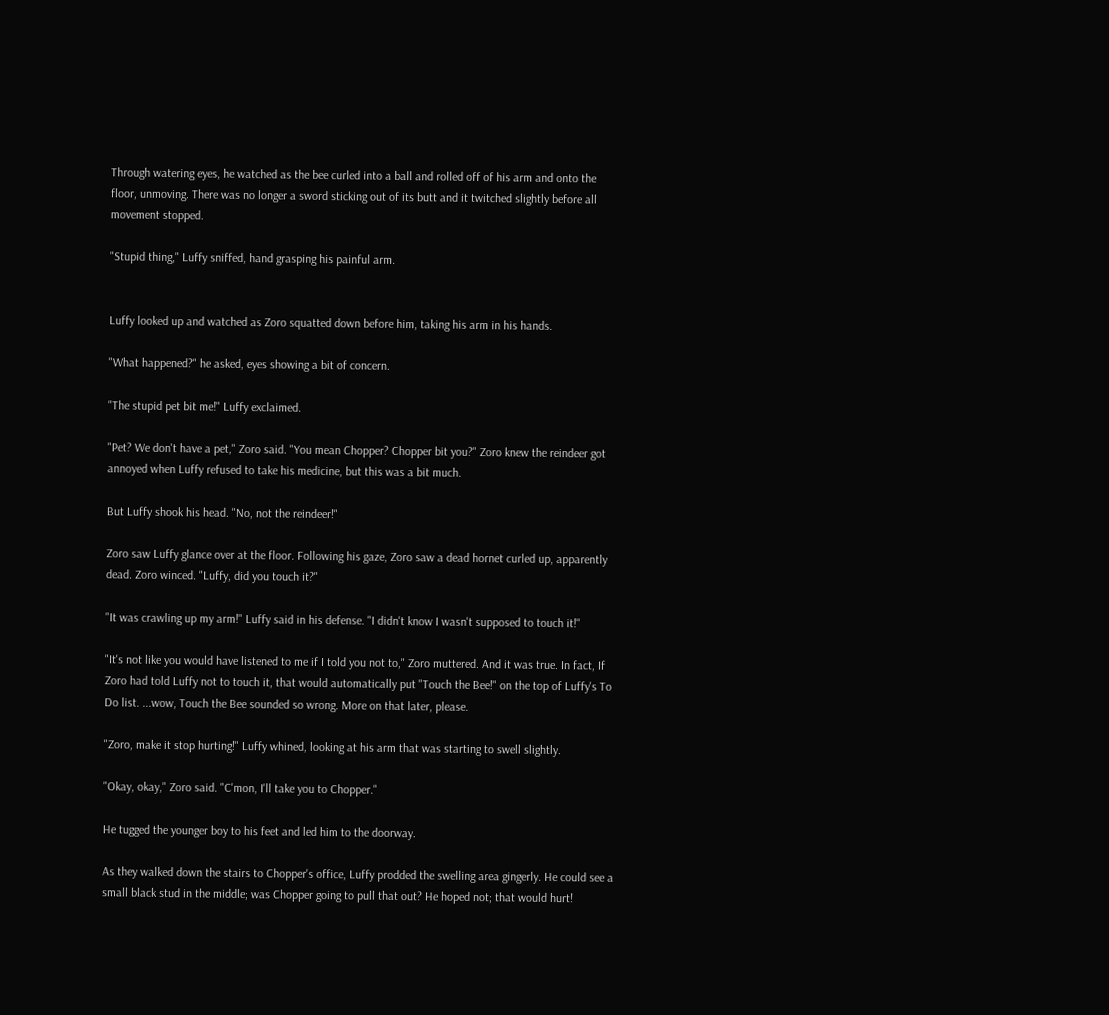Through watering eyes, he watched as the bee curled into a ball and rolled off of his arm and onto the floor, unmoving. There was no longer a sword sticking out of its butt and it twitched slightly before all movement stopped.

"Stupid thing," Luffy sniffed, hand grasping his painful arm.


Luffy looked up and watched as Zoro squatted down before him, taking his arm in his hands.

"What happened?" he asked, eyes showing a bit of concern.

"The stupid pet bit me!" Luffy exclaimed.

"Pet? We don't have a pet," Zoro said. "You mean Chopper? Chopper bit you?" Zoro knew the reindeer got annoyed when Luffy refused to take his medicine, but this was a bit much.

But Luffy shook his head. "No, not the reindeer!"

Zoro saw Luffy glance over at the floor. Following his gaze, Zoro saw a dead hornet curled up, apparently dead. Zoro winced. "Luffy, did you touch it?"

"It was crawling up my arm!" Luffy said in his defense. "I didn't know I wasn't supposed to touch it!"

"It's not like you would have listened to me if I told you not to," Zoro muttered. And it was true. In fact, If Zoro had told Luffy not to touch it, that would automatically put "Touch the Bee!" on the top of Luffy's To Do list. ...wow, Touch the Bee sounded so wrong. More on that later, please.

"Zoro, make it stop hurting!" Luffy whined, looking at his arm that was starting to swell slightly.

"Okay, okay," Zoro said. "C'mon, I'll take you to Chopper."

He tugged the younger boy to his feet and led him to the doorway.

As they walked down the stairs to Chopper's office, Luffy prodded the swelling area gingerly. He could see a small black stud in the middle; was Chopper going to pull that out? He hoped not; that would hurt!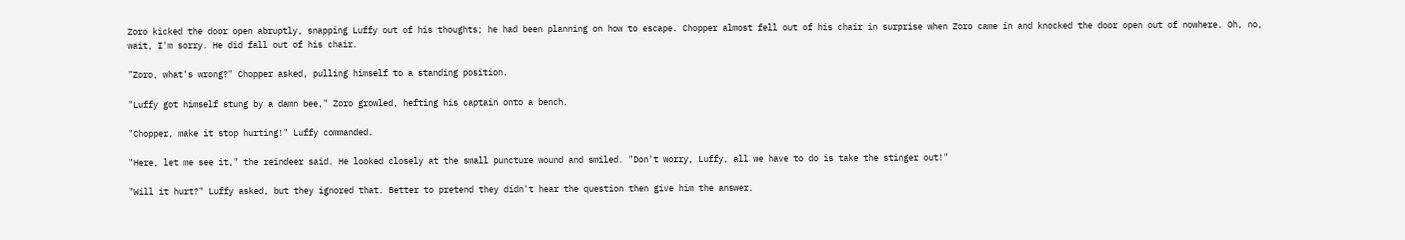Zoro kicked the door open abruptly, snapping Luffy out of his thoughts; he had been planning on how to escape. Chopper almost fell out of his chair in surprise when Zoro came in and knocked the door open out of nowhere. Oh, no, wait, I'm sorry. He did fall out of his chair.

"Zoro, what's wrong?" Chopper asked, pulling himself to a standing position.

"Luffy got himself stung by a damn bee," Zoro growled, hefting his captain onto a bench.

"Chopper, make it stop hurting!" Luffy commanded.

"Here, let me see it," the reindeer said. He looked closely at the small puncture wound and smiled. "Don't worry, Luffy, all we have to do is take the stinger out!"

"Will it hurt?" Luffy asked, but they ignored that. Better to pretend they didn't hear the question then give him the answer.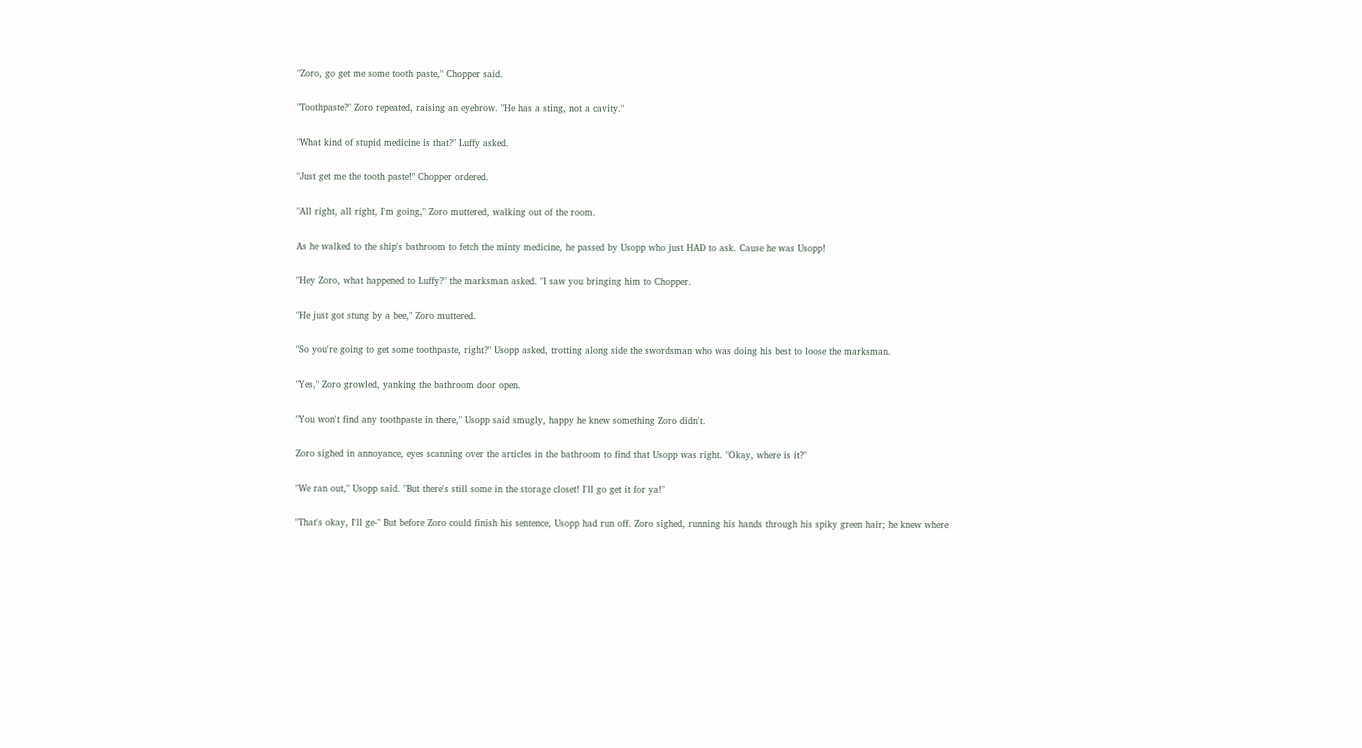"Zoro, go get me some tooth paste," Chopper said.

"Toothpaste?" Zoro repeated, raising an eyebrow. "He has a sting, not a cavity."

"What kind of stupid medicine is that?" Luffy asked.

"Just get me the tooth paste!" Chopper ordered.

"All right, all right, I'm going," Zoro muttered, walking out of the room.

As he walked to the ship's bathroom to fetch the minty medicine, he passed by Usopp who just HAD to ask. Cause he was Usopp!

"Hey Zoro, what happened to Luffy?" the marksman asked. "I saw you bringing him to Chopper.

"He just got stung by a bee," Zoro muttered.

"So you're going to get some toothpaste, right?" Usopp asked, trotting along side the swordsman who was doing his best to loose the marksman.

"Yes," Zoro growled, yanking the bathroom door open.

"You won't find any toothpaste in there," Usopp said smugly, happy he knew something Zoro didn't.

Zoro sighed in annoyance, eyes scanning over the articles in the bathroom to find that Usopp was right. "Okay, where is it?"

"We ran out," Usopp said. "But there's still some in the storage closet! I'll go get it for ya!"

"That's okay, I'll ge-" But before Zoro could finish his sentence, Usopp had run off. Zoro sighed, running his hands through his spiky green hair; he knew where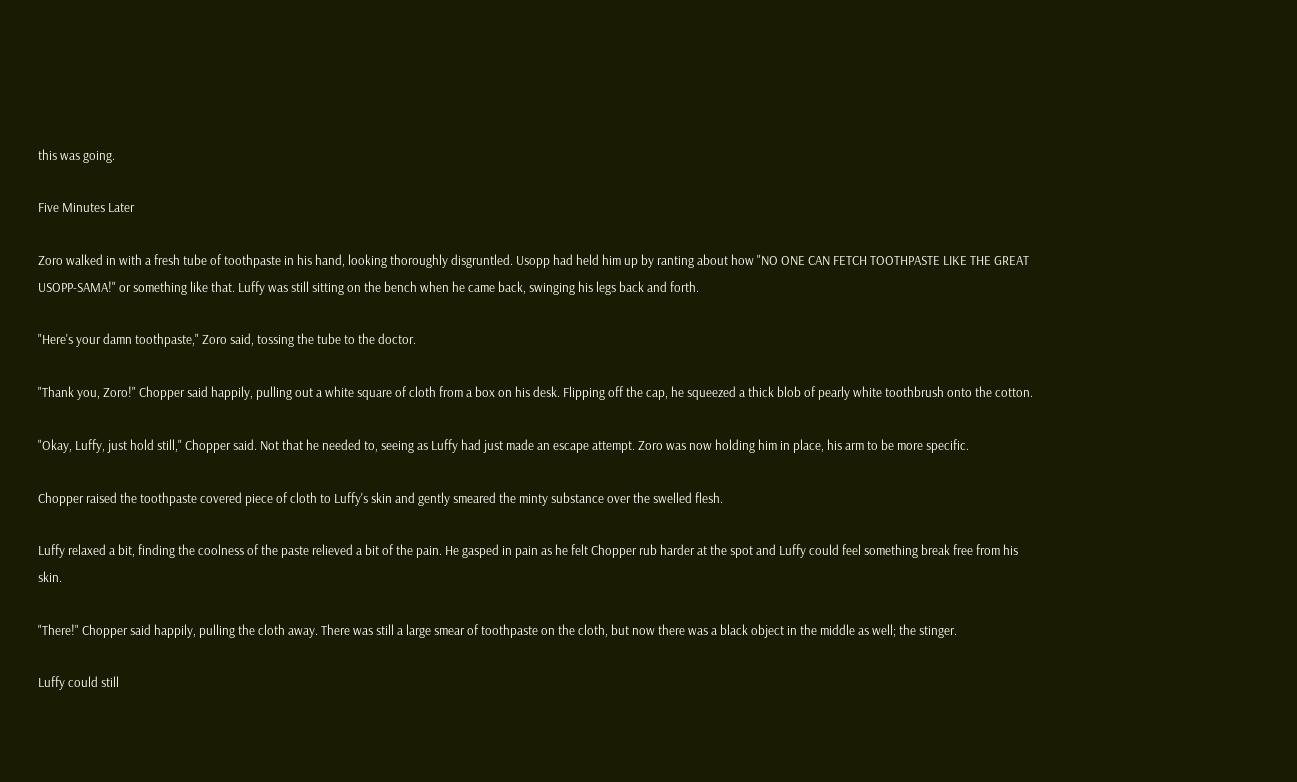this was going.

Five Minutes Later

Zoro walked in with a fresh tube of toothpaste in his hand, looking thoroughly disgruntled. Usopp had held him up by ranting about how "NO ONE CAN FETCH TOOTHPASTE LIKE THE GREAT USOPP-SAMA!" or something like that. Luffy was still sitting on the bench when he came back, swinging his legs back and forth.

"Here's your damn toothpaste," Zoro said, tossing the tube to the doctor.

"Thank you, Zoro!" Chopper said happily, pulling out a white square of cloth from a box on his desk. Flipping off the cap, he squeezed a thick blob of pearly white toothbrush onto the cotton.

"Okay, Luffy, just hold still," Chopper said. Not that he needed to, seeing as Luffy had just made an escape attempt. Zoro was now holding him in place, his arm to be more specific.

Chopper raised the toothpaste covered piece of cloth to Luffy's skin and gently smeared the minty substance over the swelled flesh.

Luffy relaxed a bit, finding the coolness of the paste relieved a bit of the pain. He gasped in pain as he felt Chopper rub harder at the spot and Luffy could feel something break free from his skin.

"There!" Chopper said happily, pulling the cloth away. There was still a large smear of toothpaste on the cloth, but now there was a black object in the middle as well; the stinger.

Luffy could still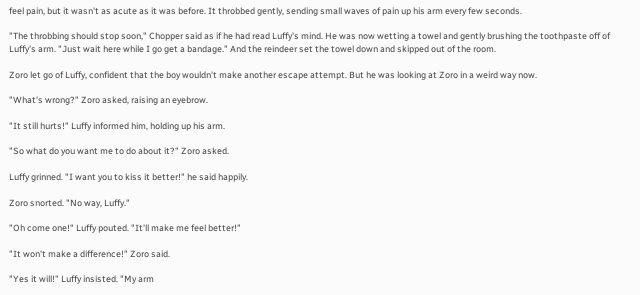feel pain, but it wasn't as acute as it was before. It throbbed gently, sending small waves of pain up his arm every few seconds.

"The throbbing should stop soon," Chopper said as if he had read Luffy's mind. He was now wetting a towel and gently brushing the toothpaste off of Luffy's arm. "Just wait here while I go get a bandage." And the reindeer set the towel down and skipped out of the room.

Zoro let go of Luffy, confident that the boy wouldn't make another escape attempt. But he was looking at Zoro in a weird way now.

"What's wrong?" Zoro asked, raising an eyebrow.

"It still hurts!" Luffy informed him, holding up his arm.

"So what do you want me to do about it?" Zoro asked.

Luffy grinned. "I want you to kiss it better!" he said happily.

Zoro snorted. "No way, Luffy."

"Oh come one!" Luffy pouted. "It'll make me feel better!"

"It won't make a difference!" Zoro said.

"Yes it will!" Luffy insisted. "My arm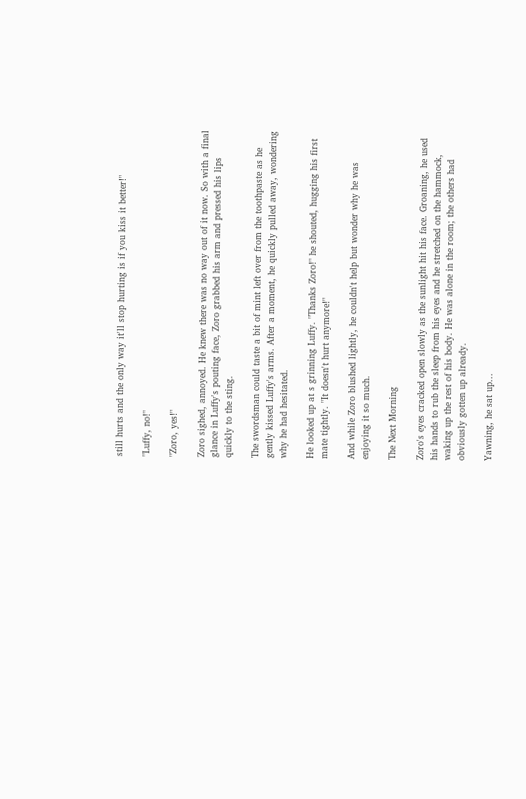still hurts and the only way it'll stop hurting is if you kiss it better!"

"Luffy, no!"

"Zoro, yes!"

Zoro sighed, annoyed. He knew there was no way out of it now. So with a final glance in Luffy's pouting face, Zoro grabbed his arm and pressed his lips quickly to the sting.

The swordsman could taste a bit of mint left over from the toothpaste as he gently kissed Luffy's arms. After a moment, he quickly pulled away, wondering why he had hesitated.

He looked up at s grinning Luffy. "Thanks Zoro!" he shouted, hugging his first mate tightly. "It doesn't hurt anymore!"

And while Zoro blushed lightly, he couldn't help but wonder why he was enjoying it so much.

The Next Morning

Zoro's eyes cracked open slowly as the sunlight hit his face. Groaning, he used his hands to rub the sleep from his eyes and he stretched on the hammock, waking up the rest of his body. He was alone in the room; the others had obviously gotten up already.

Yawning, he sat up...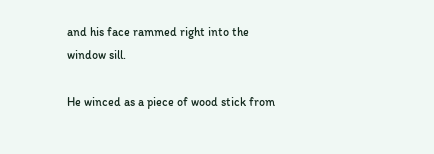and his face rammed right into the window sill.

He winced as a piece of wood stick from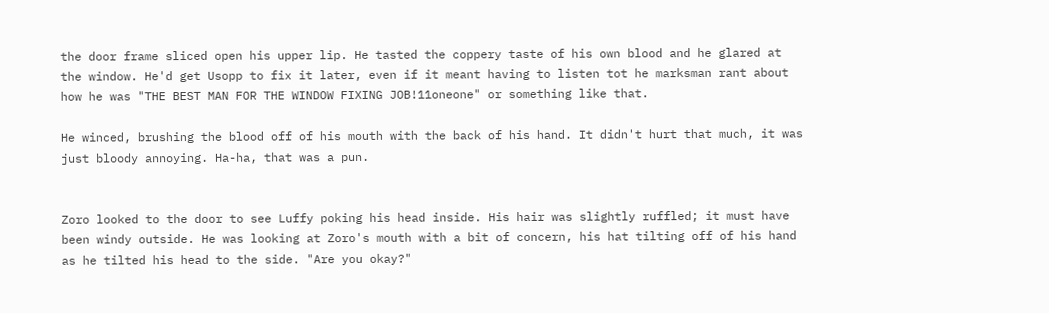the door frame sliced open his upper lip. He tasted the coppery taste of his own blood and he glared at the window. He'd get Usopp to fix it later, even if it meant having to listen tot he marksman rant about how he was "THE BEST MAN FOR THE WINDOW FIXING JOB!11oneone" or something like that.

He winced, brushing the blood off of his mouth with the back of his hand. It didn't hurt that much, it was just bloody annoying. Ha-ha, that was a pun.


Zoro looked to the door to see Luffy poking his head inside. His hair was slightly ruffled; it must have been windy outside. He was looking at Zoro's mouth with a bit of concern, his hat tilting off of his hand as he tilted his head to the side. "Are you okay?"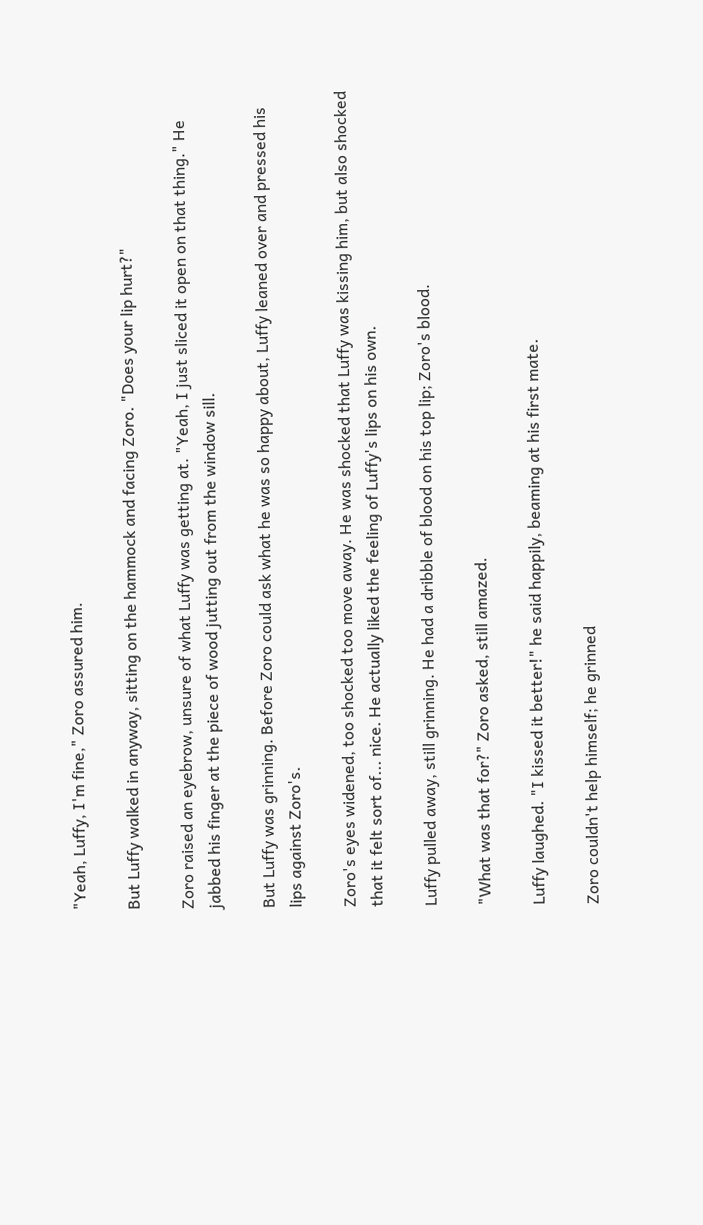"Yeah, Luffy, I'm fine," Zoro assured him.

But Luffy walked in anyway, sitting on the hammock and facing Zoro. "Does your lip hurt?"

Zoro raised an eyebrow, unsure of what Luffy was getting at. "Yeah, I just sliced it open on that thing." He jabbed his finger at the piece of wood jutting out from the window sill.

But Luffy was grinning. Before Zoro could ask what he was so happy about, Luffy leaned over and pressed his lips against Zoro's.

Zoro's eyes widened, too shocked too move away. He was shocked that Luffy was kissing him, but also shocked that it felt sort of... nice. He actually liked the feeling of Luffy's lips on his own.

Luffy pulled away, still grinning. He had a dribble of blood on his top lip; Zoro's blood.

"What was that for?" Zoro asked, still amazed.

Luffy laughed. "I kissed it better!" he said happily, beaming at his first mate.

Zoro couldn't help himself; he grinned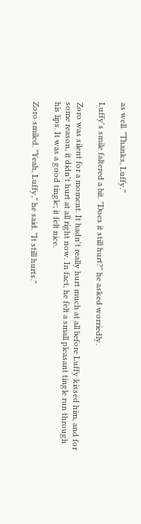as well. "Thanks, Luffy."

Luffy's smile faltered a bit. "Does it still hurt?" he asked worriedly.

Zoro was silent for a moment. It hadn't really hurt much at all before Luffy kissed him, and for some reason, it didn't hurt at all right now. In fact, he felt a small pleasant tingle run through his lips. It was a good tingle; it felt nice.

Zoro smiled. "Yeah, Luffy," he said. "It still hurts."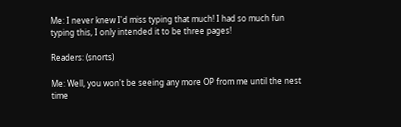Me: I never knew I'd miss typing that much! I had so much fun typing this, I only intended it to be three pages!

Readers: (snorts)

Me: Well, you won't be seeing any more OP from me until the nest time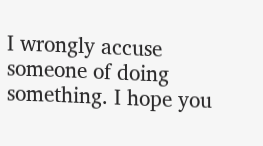I wrongly accuse someone of doing something. I hope you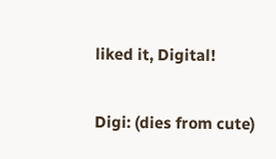liked it, Digital!

Digi: (dies from cute)